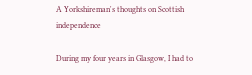A Yorkshireman's thoughts on Scottish independence

During my four years in Glasgow, I had to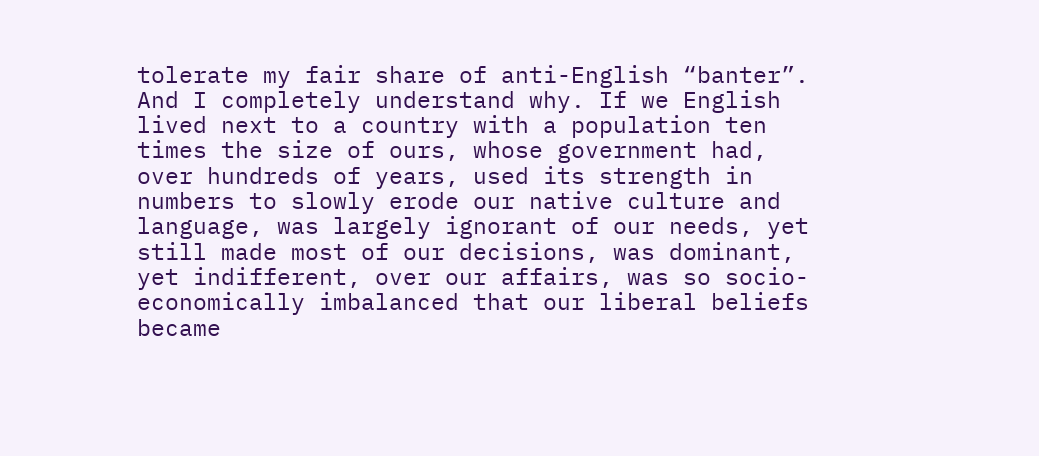tolerate my fair share of anti-English “banter”. And I completely understand why. If we English lived next to a country with a population ten times the size of ours, whose government had, over hundreds of years, used its strength in numbers to slowly erode our native culture and language, was largely ignorant of our needs, yet still made most of our decisions, was dominant, yet indifferent, over our affairs, was so socio-economically imbalanced that our liberal beliefs became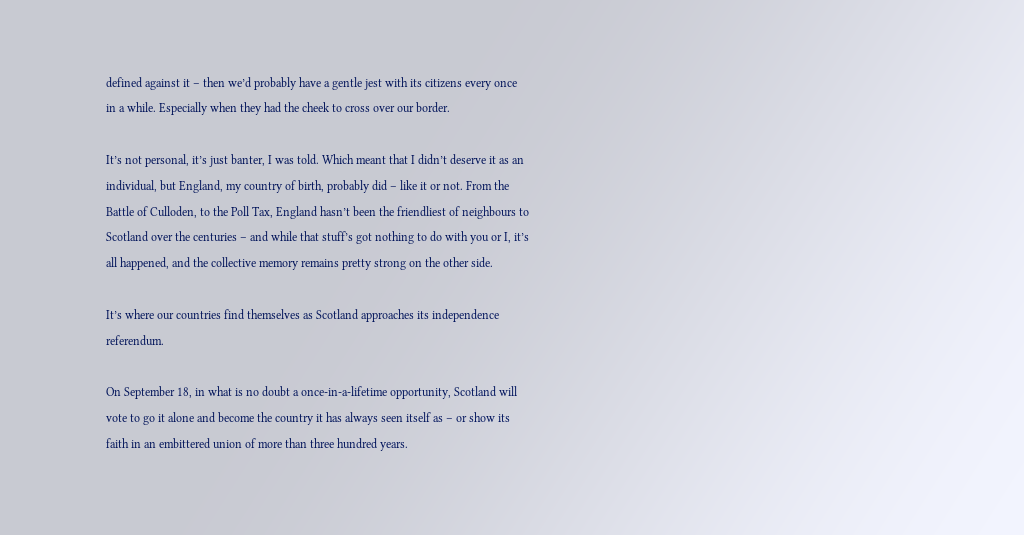defined against it – then we’d probably have a gentle jest with its citizens every once in a while. Especially when they had the cheek to cross over our border.

It’s not personal, it’s just banter, I was told. Which meant that I didn’t deserve it as an individual, but England, my country of birth, probably did – like it or not. From the Battle of Culloden, to the Poll Tax, England hasn’t been the friendliest of neighbours to Scotland over the centuries – and while that stuff’s got nothing to do with you or I, it’s all happened, and the collective memory remains pretty strong on the other side.

It’s where our countries find themselves as Scotland approaches its independence referendum.

On September 18, in what is no doubt a once-in-a-lifetime opportunity, Scotland will vote to go it alone and become the country it has always seen itself as – or show its faith in an embittered union of more than three hundred years.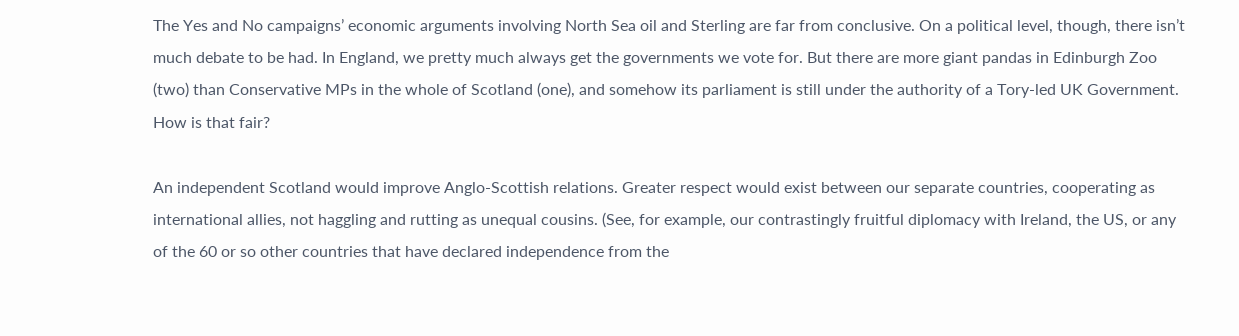The Yes and No campaigns’ economic arguments involving North Sea oil and Sterling are far from conclusive. On a political level, though, there isn’t much debate to be had. In England, we pretty much always get the governments we vote for. But there are more giant pandas in Edinburgh Zoo (two) than Conservative MPs in the whole of Scotland (one), and somehow its parliament is still under the authority of a Tory-led UK Government. How is that fair?

An independent Scotland would improve Anglo-Scottish relations. Greater respect would exist between our separate countries, cooperating as international allies, not haggling and rutting as unequal cousins. (See, for example, our contrastingly fruitful diplomacy with Ireland, the US, or any of the 60 or so other countries that have declared independence from the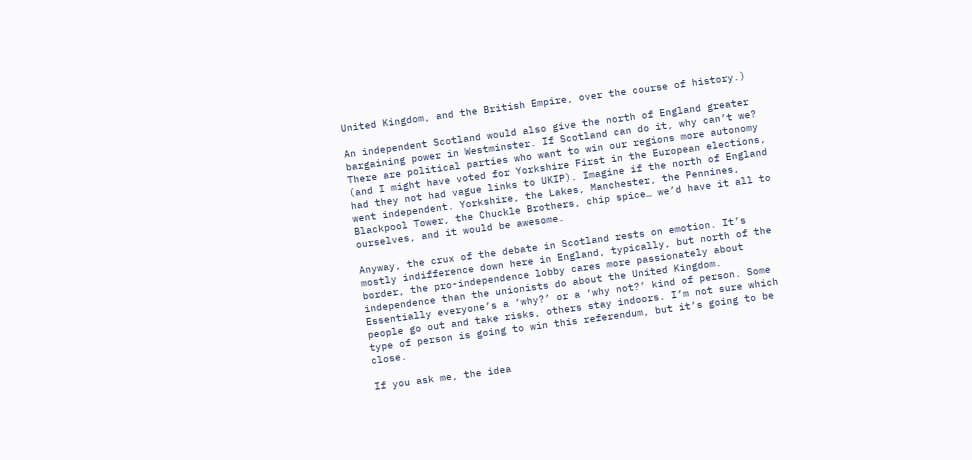United Kingdom, and the British Empire, over the course of history.)

An independent Scotland would also give the north of England greater bargaining power in Westminster. If Scotland can do it, why can’t we? There are political parties who want to win our regions more autonomy (and I might have voted for Yorkshire First in the European elections, had they not had vague links to UKIP). Imagine if the north of England went independent. Yorkshire, the Lakes, Manchester, the Pennines, Blackpool Tower, the Chuckle Brothers, chip spice… we’d have it all to ourselves, and it would be awesome.

Anyway, the crux of the debate in Scotland rests on emotion. It’s mostly indifference down here in England, typically, but north of the border, the pro-independence lobby cares more passionately about independence than the unionists do about the United Kingdom. Essentially everyone’s a ‘why?’ or a ‘why not?’ kind of person. Some people go out and take risks, others stay indoors. I’m not sure which type of person is going to win this referendum, but it’s going to be close.

If you ask me, the idea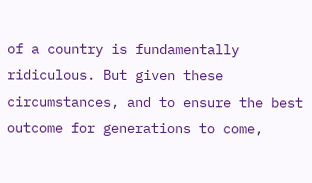of a country is fundamentally ridiculous. But given these circumstances, and to ensure the best outcome for generations to come,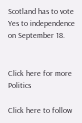Scotland has to vote Yes to independence on September 18.


Click here for more Politics

Click here to follow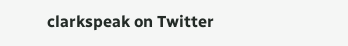clarkspeak on Twitter